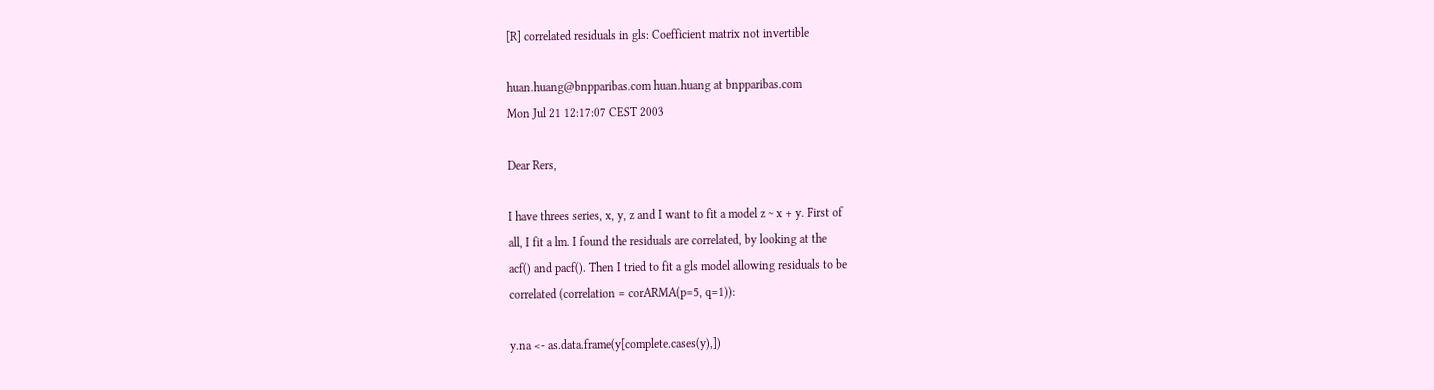[R] correlated residuals in gls: Coefficient matrix not invertible

huan.huang@bnpparibas.com huan.huang at bnpparibas.com
Mon Jul 21 12:17:07 CEST 2003

Dear Rers,

I have threes series, x, y, z and I want to fit a model z ~ x + y. First of
all, I fit a lm. I found the residuals are correlated, by looking at the
acf() and pacf(). Then I tried to fit a gls model allowing residuals to be
correlated (correlation = corARMA(p=5, q=1)):

y.na <- as.data.frame(y[complete.cases(y),])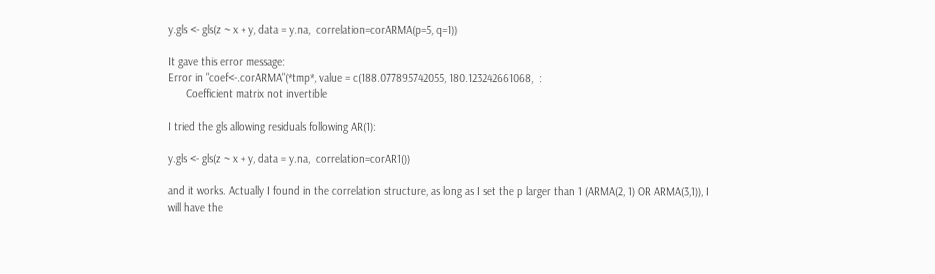y.gls <- gls(z ~ x + y, data = y.na,  correlation=corARMA(p=5, q=1))

It gave this error message:
Error in "coef<-.corARMA"(*tmp*, value = c(188.077895742055, 180.123242661068,  :
      Coefficient matrix not invertible

I tried the gls allowing residuals following AR(1):

y.gls <- gls(z ~ x + y, data = y.na,  correlation=corAR1())

and it works. Actually I found in the correlation structure, as long as I set the p larger than 1 (ARMA(2, 1) OR ARMA(3,1)), I will have the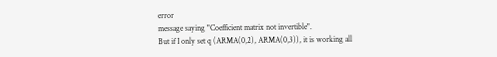error
message saying "Coefficient matrix not invertible".
But if I only set q (ARMA(0,2), ARMA(0,3)), it is working all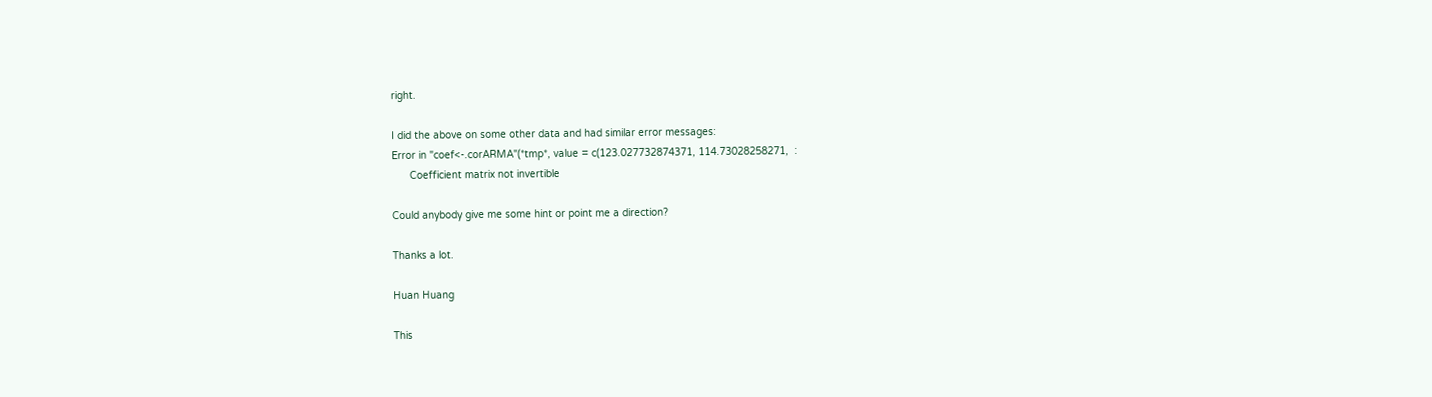right.

I did the above on some other data and had similar error messages:
Error in "coef<-.corARMA"(*tmp*, value = c(123.027732874371, 114.73028258271,  :
      Coefficient matrix not invertible

Could anybody give me some hint or point me a direction?

Thanks a lot.

Huan Huang

This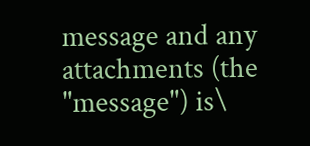message and any attachments (the "message") is\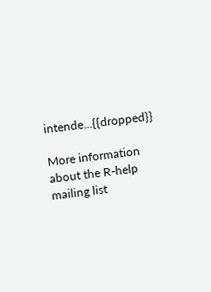intende...{{dropped}}

More information about the R-help mailing list